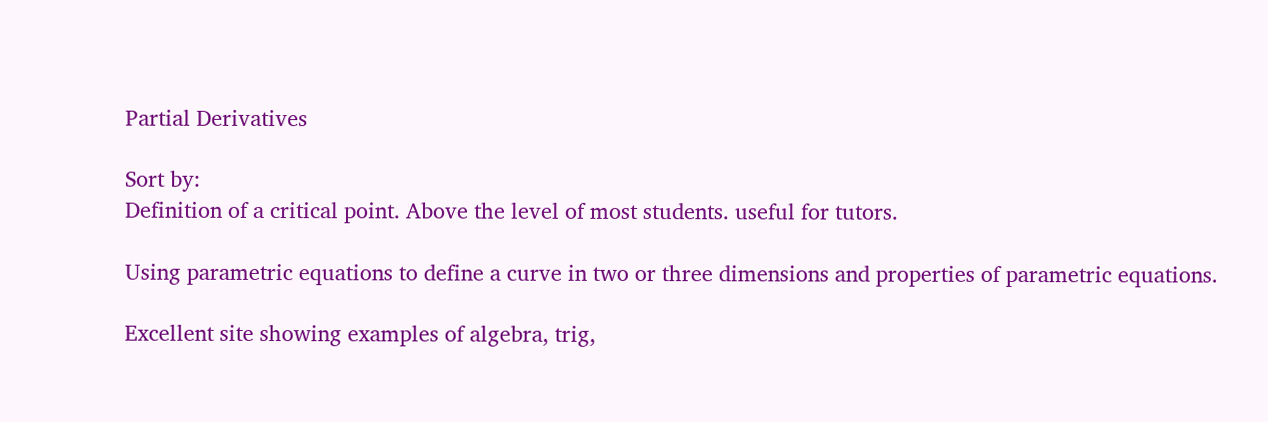Partial Derivatives

Sort by:
Definition of a critical point. Above the level of most students. useful for tutors.

Using parametric equations to define a curve in two or three dimensions and properties of parametric equations.

Excellent site showing examples of algebra, trig,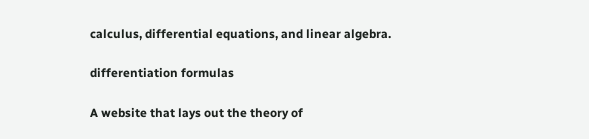calculus, differential equations, and linear algebra.

differentiation formulas

A website that lays out the theory of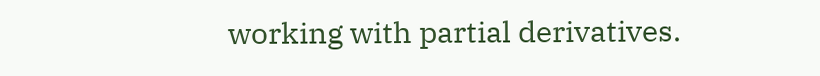working with partial derivatives.